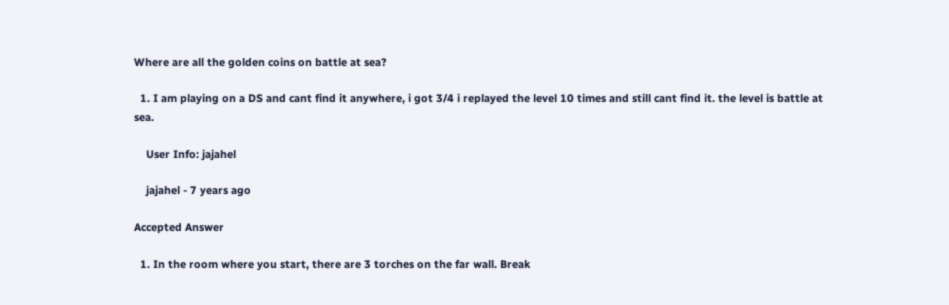Where are all the golden coins on battle at sea?

  1. I am playing on a DS and cant find it anywhere, i got 3/4 i replayed the level 10 times and still cant find it. the level is battle at sea.

    User Info: jajahel

    jajahel - 7 years ago

Accepted Answer

  1. In the room where you start, there are 3 torches on the far wall. Break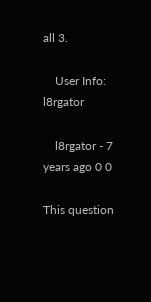all 3.

    User Info: l8rgator

    l8rgator - 7 years ago 0 0

This question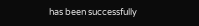has been successfully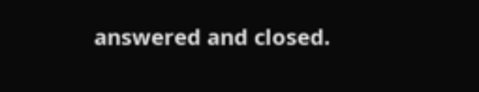answered and closed.